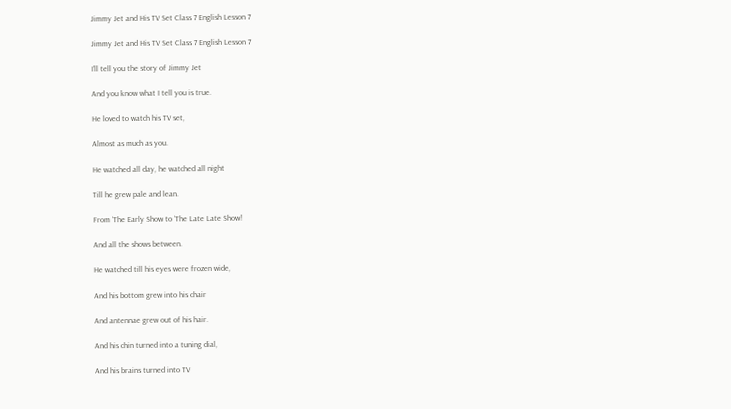Jimmy Jet and His TV Set Class 7 English Lesson 7

Jimmy Jet and His TV Set Class 7 English Lesson 7

I’ll tell you the story of Jimmy Jet

And you know what I tell you is true.

He loved to watch his TV set,

Almost as much as you.

He watched all day, he watched all night

Till he grew pale and lean.

From ‘The Early Show to ‘The Late Late Show!

And all the shows between.

He watched till his eyes were frozen wide,

And his bottom grew into his chair

And antennae grew out of his hair.

And his chin turned into a tuning dial,

And his brains turned into TV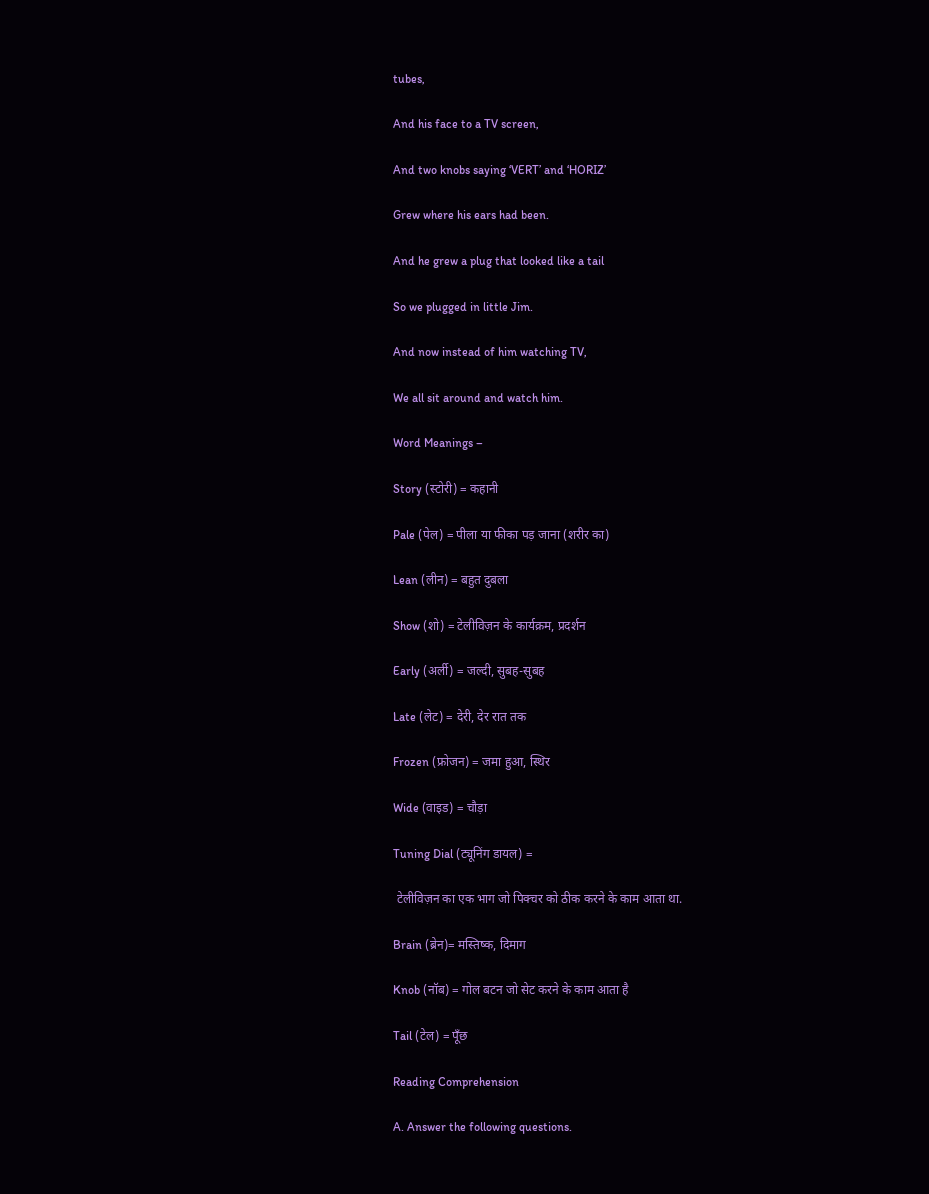tubes,

And his face to a TV screen,

And two knobs saying ‘VERT’ and ‘HORIZ’

Grew where his ears had been.

And he grew a plug that looked like a tail

So we plugged in little Jim.

And now instead of him watching TV,

We all sit around and watch him.

Word Meanings –

Story (स्टोरी) = कहानी

Pale (पेल) = पीला या फीका पड़ जाना (शरीर का)

Lean (लीन) = बहुत दुबला

Show (शो) = टेलीविज़न के कार्यक्रम, प्रदर्शन

Early (अर्ली) = जल्दी, सुबह-सुबह

Late (लेट) = देरी, देर रात तक

Frozen (फ्रोजन) = जमा हुआ, स्थिर

Wide (वाइड) = चौड़ा

Tuning Dial (ट्यूनिंग डायल) =

 टेलीविज़न का एक भाग जो पिक्चर को ठीक करने के काम आता था.

Brain (ब्रेन)= मस्तिष्क, दिमाग

Knob (नॉब) = गोल बटन जो सेट करने के काम आता है

Tail (टेल) = पूँछ

Reading Comprehension

A. Answer the following questions.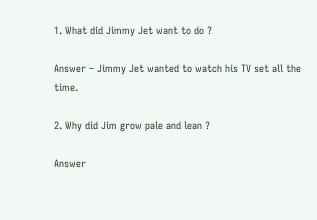1. What did Jimmy Jet want to do ?

Answer – Jimmy Jet wanted to watch his TV set all the time.

2. Why did Jim grow pale and lean ?

Answer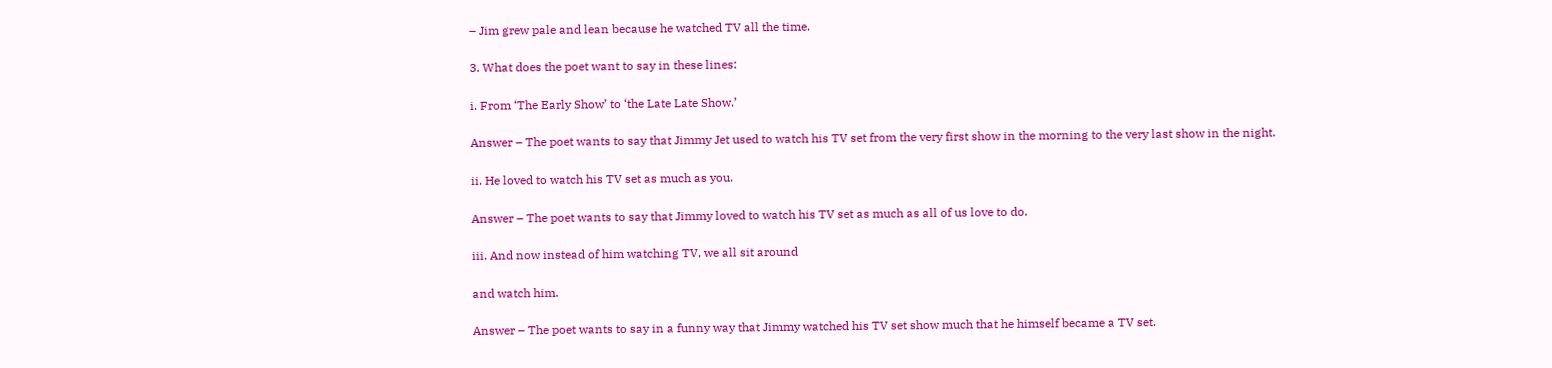– Jim grew pale and lean because he watched TV all the time.

3. What does the poet want to say in these lines:

i. From ‘The Early Show’ to ‘the Late Late Show.’

Answer – The poet wants to say that Jimmy Jet used to watch his TV set from the very first show in the morning to the very last show in the night.

ii. He loved to watch his TV set as much as you.

Answer – The poet wants to say that Jimmy loved to watch his TV set as much as all of us love to do.

iii. And now instead of him watching TV, we all sit around

and watch him.

Answer – The poet wants to say in a funny way that Jimmy watched his TV set show much that he himself became a TV set.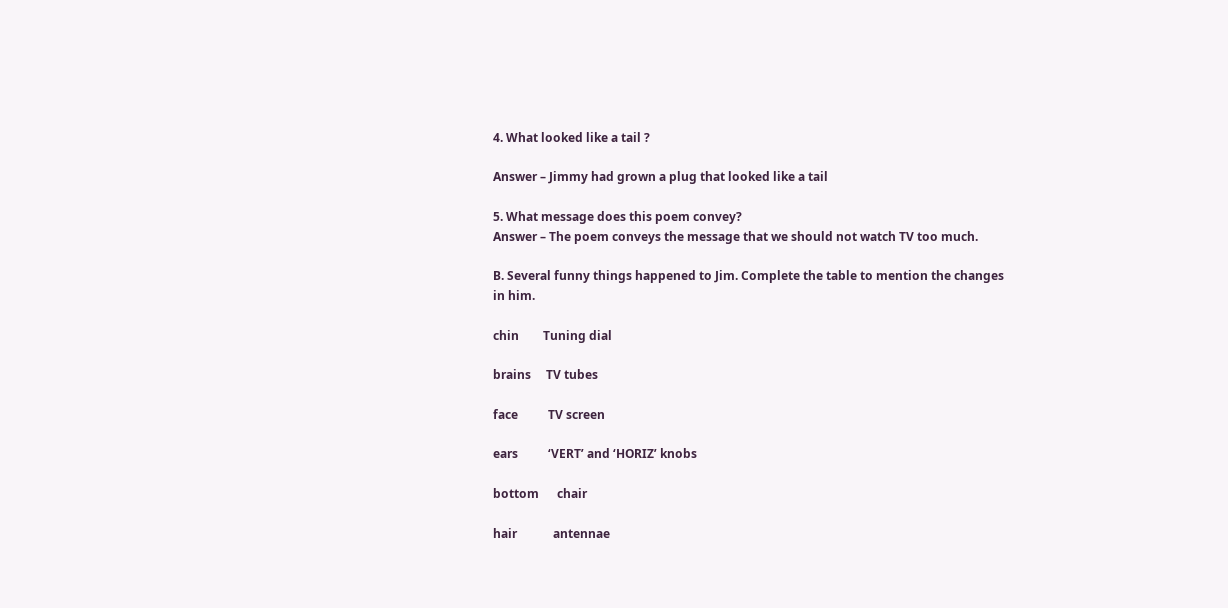4. What looked like a tail ?

Answer – Jimmy had grown a plug that looked like a tail

5. What message does this poem convey?
Answer – The poem conveys the message that we should not watch TV too much.

B. Several funny things happened to Jim. Complete the table to mention the changes in him.

chin        Tuning dial

brains     TV tubes

face          TV screen

ears          ‘VERT’ and ‘HORIZ’ knobs

bottom      chair

hair            antennae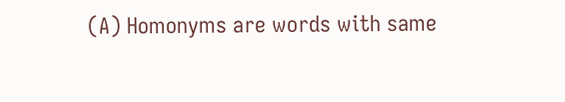(A) Homonyms are words with same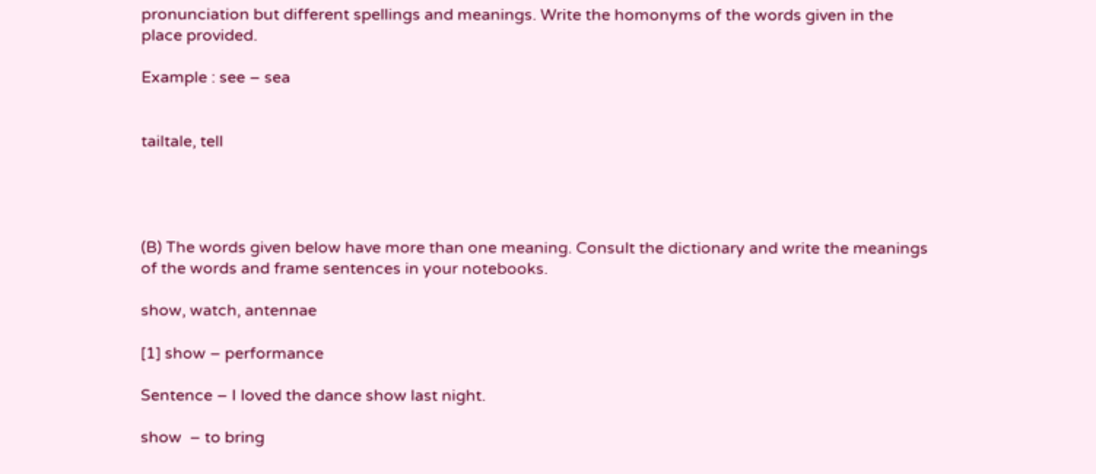pronunciation but different spellings and meanings. Write the homonyms of the words given in the place provided.

Example : see – sea


tailtale, tell




(B) The words given below have more than one meaning. Consult the dictionary and write the meanings of the words and frame sentences in your notebooks.

show, watch, antennae

[1] show – performance

Sentence – I loved the dance show last night.

show  – to bring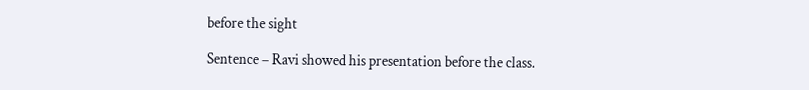before the sight

Sentence – Ravi showed his presentation before the class.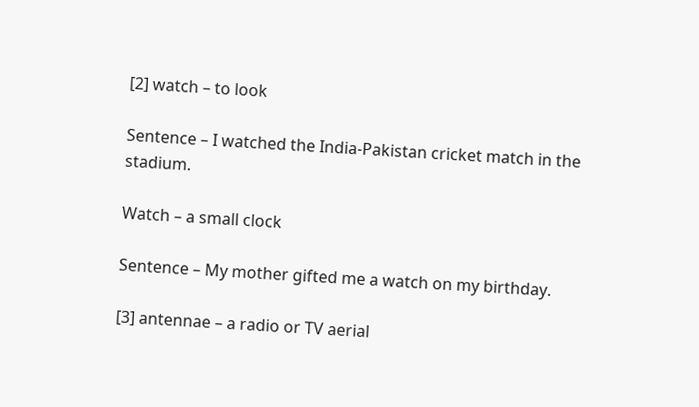[2] watch – to look

Sentence – I watched the India-Pakistan cricket match in the stadium.

Watch – a small clock

Sentence – My mother gifted me a watch on my birthday.

[3] antennae – a radio or TV aerial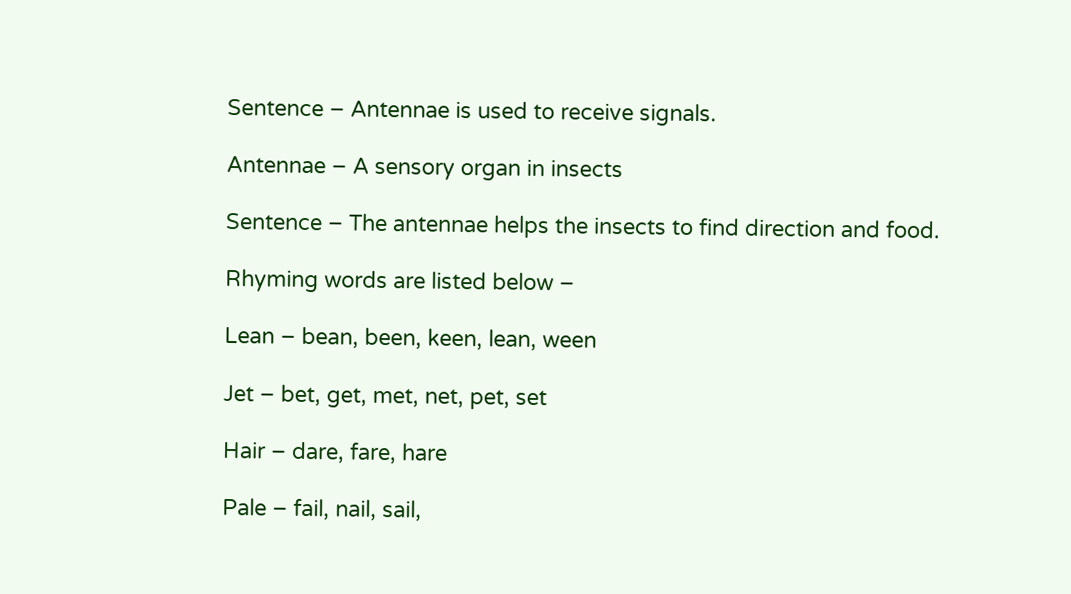Sentence – Antennae is used to receive signals.

Antennae – A sensory organ in insects

Sentence – The antennae helps the insects to find direction and food.

Rhyming words are listed below –

Lean – bean, been, keen, lean, ween

Jet – bet, get, met, net, pet, set

Hair – dare, fare, hare

Pale – fail, nail, sail,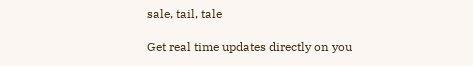sale, tail, tale

Get real time updates directly on you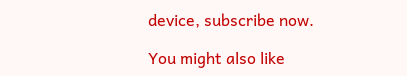device, subscribe now.

You might also like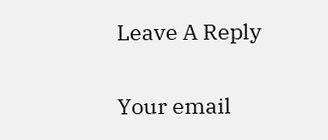Leave A Reply

Your email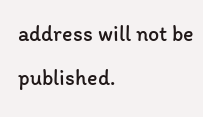address will not be published.